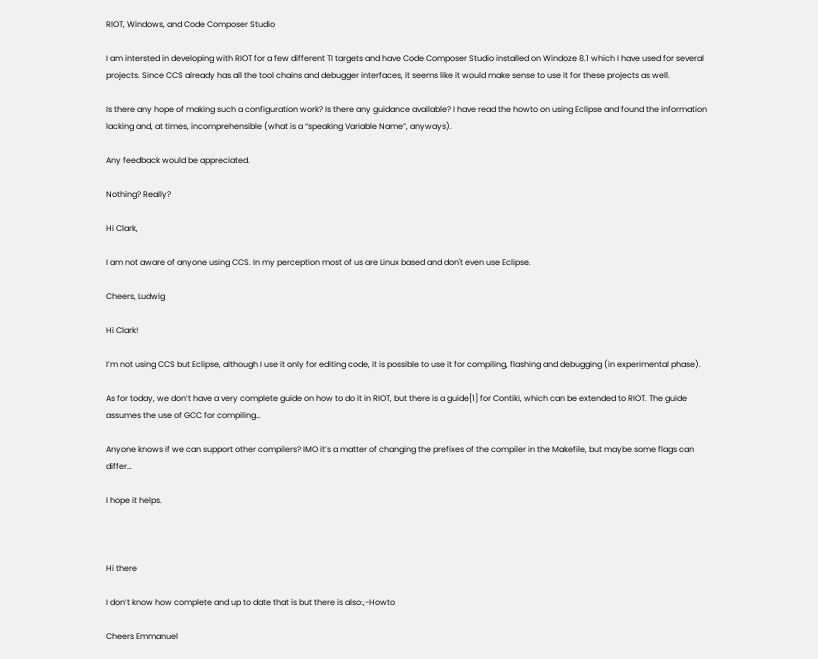RIOT, Windows, and Code Composer Studio

I am intersted in developing with RIOT for a few different TI targets and have Code Composer Studio installed on Windoze 8.1 which I have used for several projects. Since CCS already has all the tool chains and debugger interfaces, it seems like it would make sense to use it for these projects as well.

Is there any hope of making such a configuration work? Is there any guidance available? I have read the howto on using Eclipse and found the information lacking and, at times, incomprehensible (what is a “speaking Variable Name”, anyways).

Any feedback would be appreciated.

Nothing? Really?

Hi Clark,

I am not aware of anyone using CCS. In my perception most of us are Linux based and don't even use Eclipse.

Cheers, Ludwig

Hi Clark!

I’m not using CCS but Eclipse, although I use it only for editing code, it is possible to use it for compiling, flashing and debugging (in experimental phase).

As for today, we don’t have a very complete guide on how to do it in RIOT, but there is a guide[1] for Contiki, which can be extended to RIOT. The guide assumes the use of GCC for compiling…

Anyone knows if we can support other compilers? IMO it’s a matter of changing the prefixes of the compiler in the Makefile, but maybe some flags can differ…

I hope it helps.



Hi there

I don’t know how complete and up to date that is but there is also:,-Howto

Cheers Emmanuel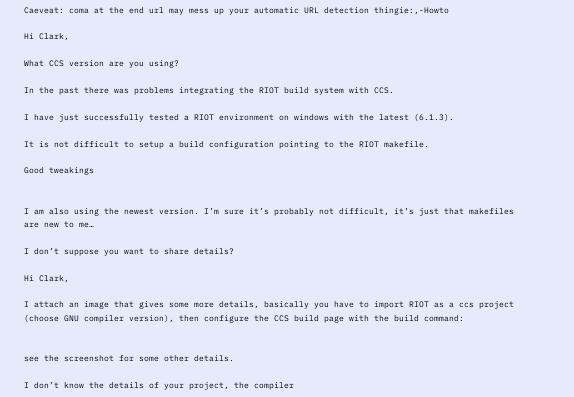Caeveat: coma at the end url may mess up your automatic URL detection thingie:,-Howto

Hi Clark,

What CCS version are you using?

In the past there was problems integrating the RIOT build system with CCS.

I have just successfully tested a RIOT environment on windows with the latest (6.1.3).

It is not difficult to setup a build configuration pointing to the RIOT makefile.

Good tweakings


I am also using the newest version. I’m sure it’s probably not difficult, it’s just that makefiles are new to me…

I don’t suppose you want to share details?

Hi Clark,

I attach an image that gives some more details, basically you have to import RIOT as a ccs project (choose GNU compiler version), then configure the CCS build page with the build command:


see the screenshot for some other details.

I don’t know the details of your project, the compiler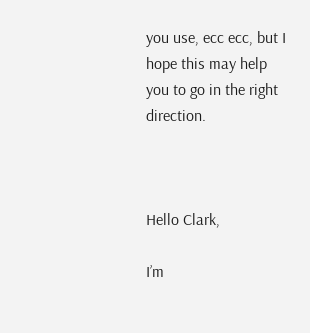you use, ecc ecc, but I hope this may help you to go in the right direction.



Hello Clark,

I’m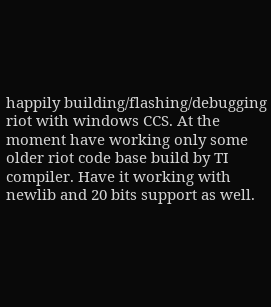happily building/flashing/debugging riot with windows CCS. At the moment have working only some older riot code base build by TI compiler. Have it working with newlib and 20 bits support as well.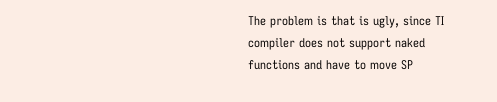The problem is that is ugly, since TI compiler does not support naked functions and have to move SP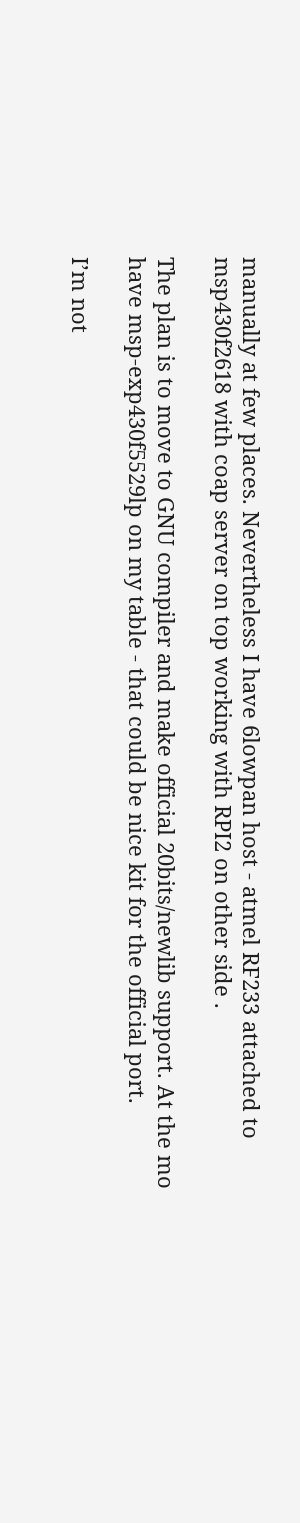manually at few places. Nevertheless I have 6lowpan host - atmel RF233 attached to msp430f2618 with coap server on top working with RPI2 on other side .

The plan is to move to GNU compiler and make official 20bits/newlib support. At the mo have msp-exp430f5529lp on my table - that could be nice kit for the official port.

I’m not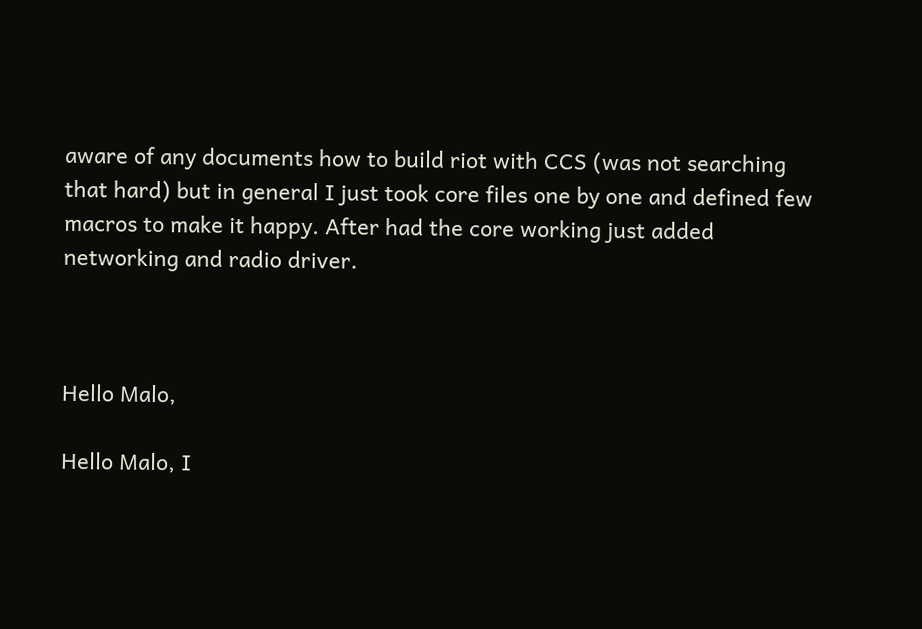aware of any documents how to build riot with CCS (was not searching that hard) but in general I just took core files one by one and defined few macros to make it happy. After had the core working just added networking and radio driver.



Hello Malo,

Hello Malo, I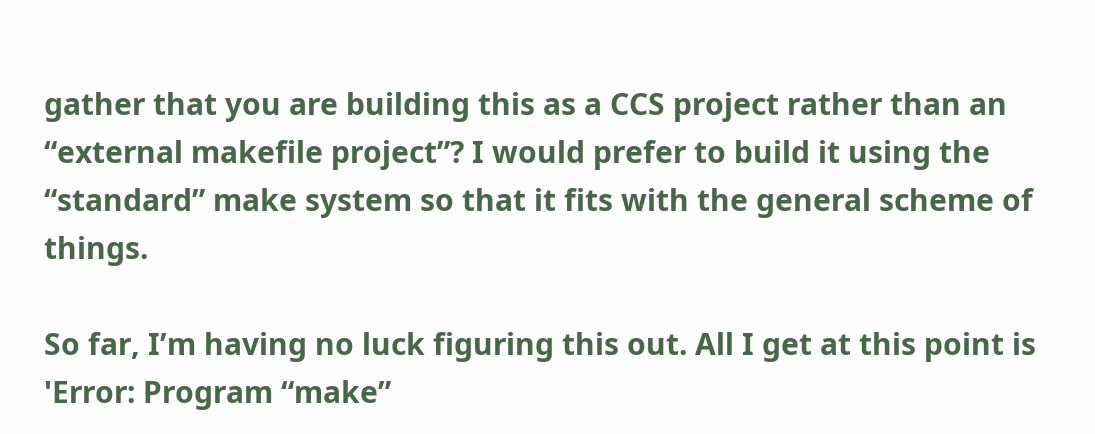gather that you are building this as a CCS project rather than an “external makefile project”? I would prefer to build it using the “standard” make system so that it fits with the general scheme of things.

So far, I’m having no luck figuring this out. All I get at this point is 'Error: Program “make”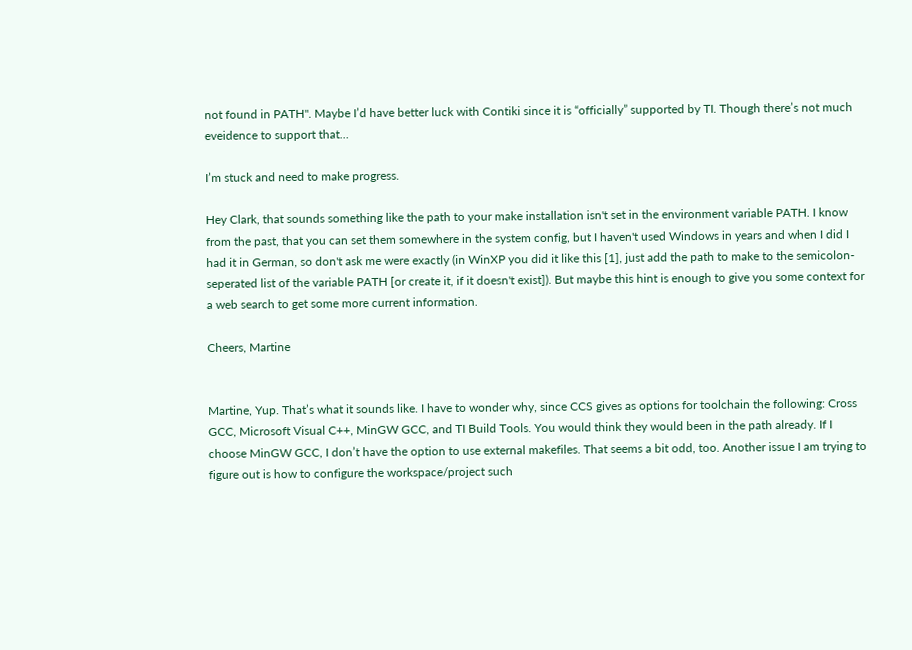not found in PATH". Maybe I’d have better luck with Contiki since it is “officially” supported by TI. Though there’s not much eveidence to support that…

I’m stuck and need to make progress.

Hey Clark, that sounds something like the path to your make installation isn't set in the environment variable PATH. I know from the past, that you can set them somewhere in the system config, but I haven't used Windows in years and when I did I had it in German, so don't ask me were exactly (in WinXP you did it like this [1], just add the path to make to the semicolon-seperated list of the variable PATH [or create it, if it doesn't exist]). But maybe this hint is enough to give you some context for a web search to get some more current information.

Cheers, Martine


Martine, Yup. That’s what it sounds like. I have to wonder why, since CCS gives as options for toolchain the following: Cross GCC, Microsoft Visual C++, MinGW GCC, and TI Build Tools. You would think they would been in the path already. If I choose MinGW GCC, I don’t have the option to use external makefiles. That seems a bit odd, too. Another issue I am trying to figure out is how to configure the workspace/project such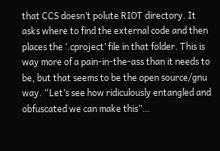that CCS doesn’t polute RIOT directory. It asks where to find the external code and then places the ‘.cproject’ file in that folder. This is way more of a pain-in-the-ass than it needs to be, but that seems to be the open source/gnu way. “Let’s see how ridiculously entangled and obfuscated we can make this”…